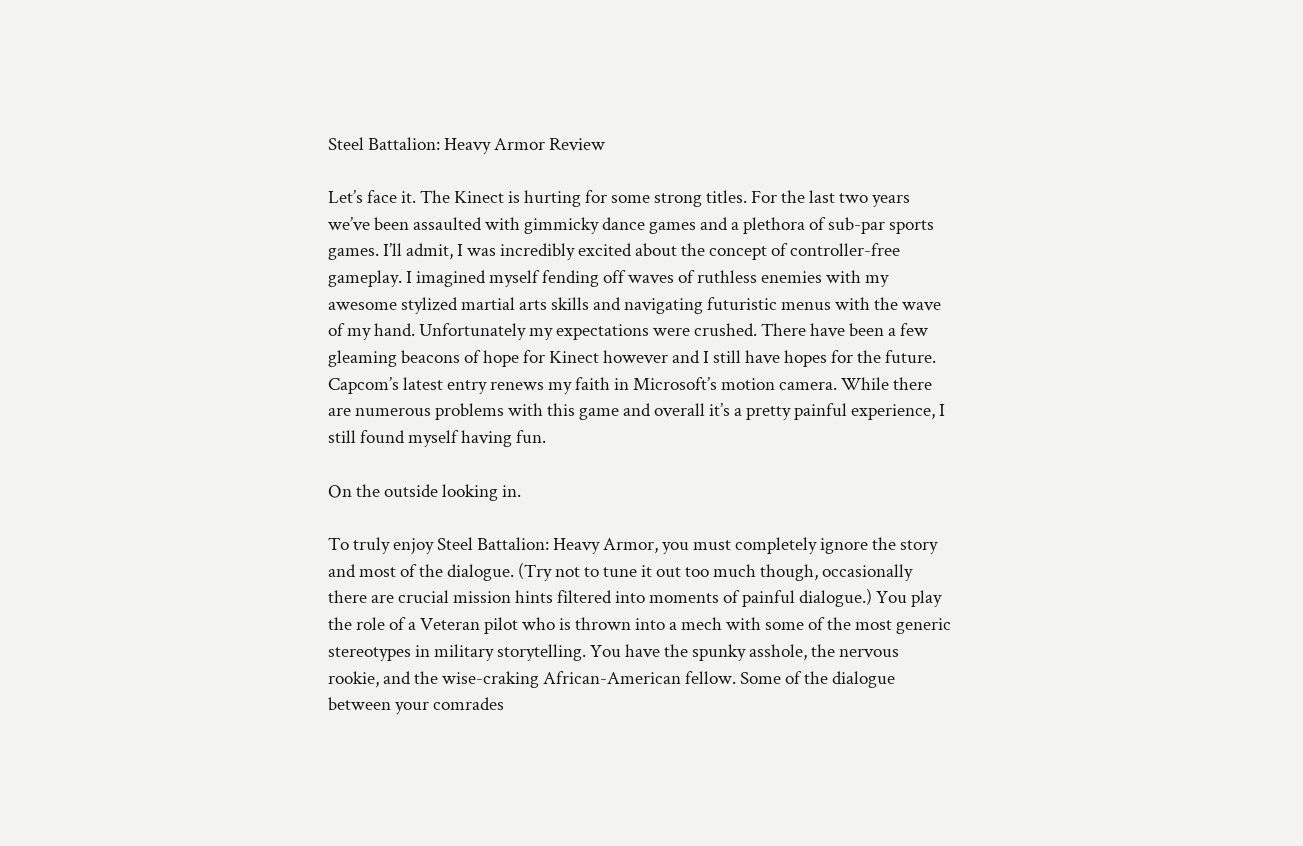Steel Battalion: Heavy Armor Review

Let’s face it. The Kinect is hurting for some strong titles. For the last two years we’ve been assaulted with gimmicky dance games and a plethora of sub-par sports games. I’ll admit, I was incredibly excited about the concept of controller-free gameplay. I imagined myself fending off waves of ruthless enemies with my awesome stylized martial arts skills and navigating futuristic menus with the wave of my hand. Unfortunately my expectations were crushed. There have been a few gleaming beacons of hope for Kinect however and I still have hopes for the future. Capcom’s latest entry renews my faith in Microsoft’s motion camera. While there are numerous problems with this game and overall it’s a pretty painful experience, I still found myself having fun.

On the outside looking in.

To truly enjoy Steel Battalion: Heavy Armor, you must completely ignore the story and most of the dialogue. (Try not to tune it out too much though, occasionally there are crucial mission hints filtered into moments of painful dialogue.) You play the role of a Veteran pilot who is thrown into a mech with some of the most generic stereotypes in military storytelling. You have the spunky asshole, the nervous rookie, and the wise-craking African-American fellow. Some of the dialogue between your comrades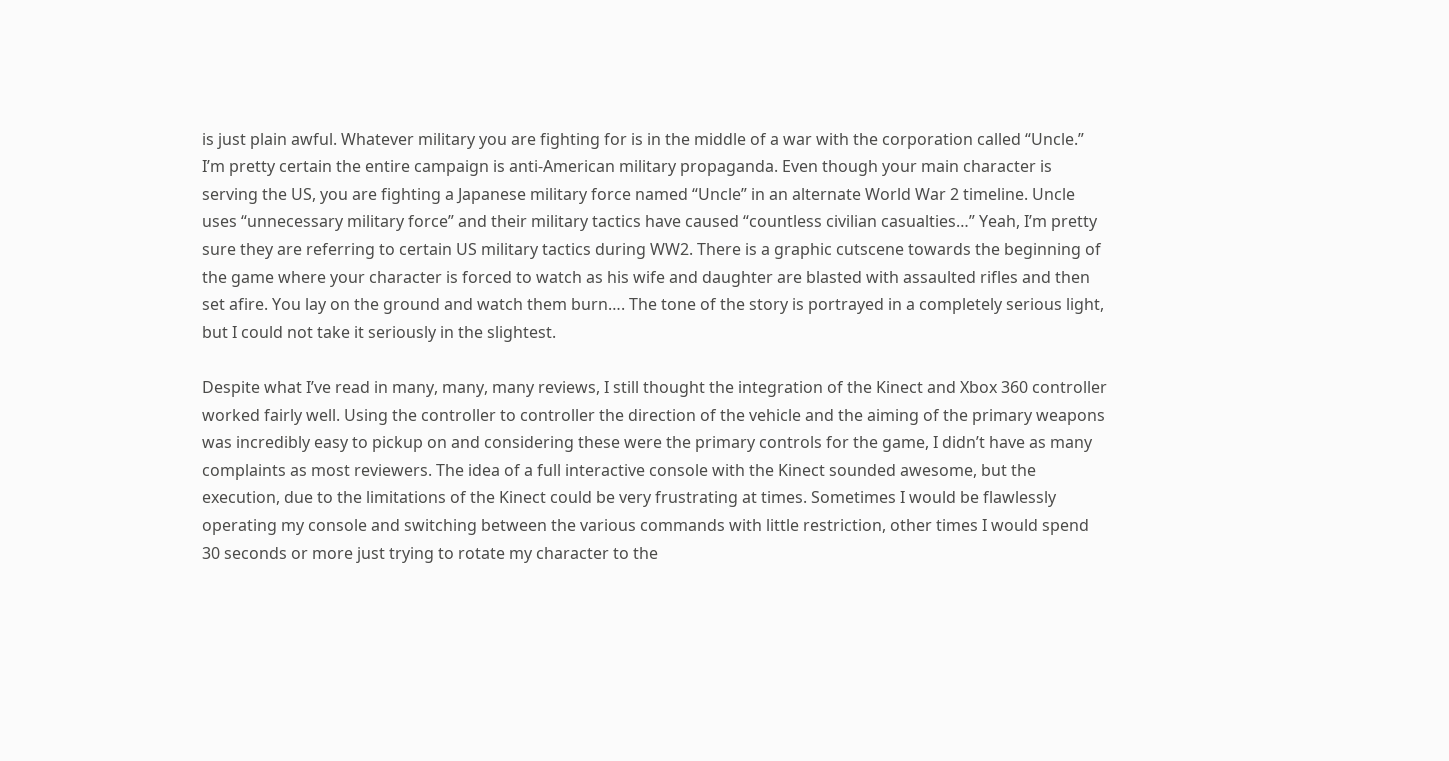is just plain awful. Whatever military you are fighting for is in the middle of a war with the corporation called “Uncle.” I’m pretty certain the entire campaign is anti-American military propaganda. Even though your main character is serving the US, you are fighting a Japanese military force named “Uncle” in an alternate World War 2 timeline. Uncle uses “unnecessary military force” and their military tactics have caused “countless civilian casualties…” Yeah, I’m pretty sure they are referring to certain US military tactics during WW2. There is a graphic cutscene towards the beginning of the game where your character is forced to watch as his wife and daughter are blasted with assaulted rifles and then set afire. You lay on the ground and watch them burn…. The tone of the story is portrayed in a completely serious light, but I could not take it seriously in the slightest.

Despite what I’ve read in many, many, many reviews, I still thought the integration of the Kinect and Xbox 360 controller worked fairly well. Using the controller to controller the direction of the vehicle and the aiming of the primary weapons was incredibly easy to pickup on and considering these were the primary controls for the game, I didn’t have as many complaints as most reviewers. The idea of a full interactive console with the Kinect sounded awesome, but the execution, due to the limitations of the Kinect could be very frustrating at times. Sometimes I would be flawlessly operating my console and switching between the various commands with little restriction, other times I would spend 30 seconds or more just trying to rotate my character to the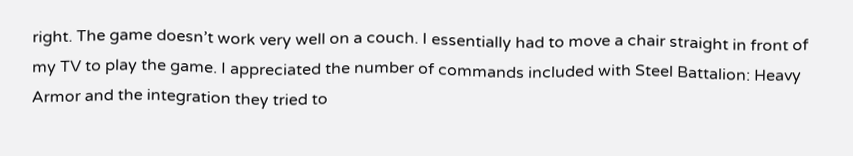right. The game doesn’t work very well on a couch. I essentially had to move a chair straight in front of my TV to play the game. I appreciated the number of commands included with Steel Battalion: Heavy Armor and the integration they tried to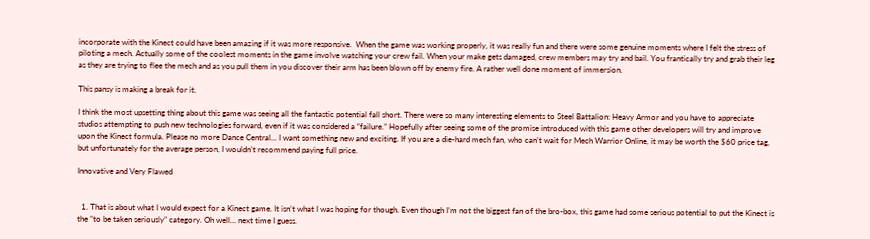incorporate with the Kinect could have been amazing if it was more responsive.  When the game was working properly, it was really fun and there were some genuine moments where I felt the stress of piloting a mech. Actually some of the coolest moments in the game involve watching your crew fail. When your make gets damaged, crew members may try and bail. You frantically try and grab their leg as they are trying to flee the mech and as you pull them in you discover their arm has been blown off by enemy fire. A rather well done moment of immersion.

This pansy is making a break for it.

I think the most upsetting thing about this game was seeing all the fantastic potential fall short. There were so many interesting elements to Steel Battalion: Heavy Armor and you have to appreciate studios attempting to push new technologies forward, even if it was considered a “failure.” Hopefully after seeing some of the promise introduced with this game other developers will try and improve upon the Kinect formula. Please no more Dance Central… I want something new and exciting. If you are a die-hard mech fan, who can’t wait for Mech Warrior Online, it may be worth the $60 price tag, but unfortunately for the average person, I wouldn’t recommend paying full price.

Innovative and Very Flawed


  1. That is about what I would expect for a Kinect game. It isn’t what I was hoping for though. Even though I’m not the biggest fan of the bro-box, this game had some serious potential to put the Kinect is the “to be taken seriously” category. Oh well… next time I guess.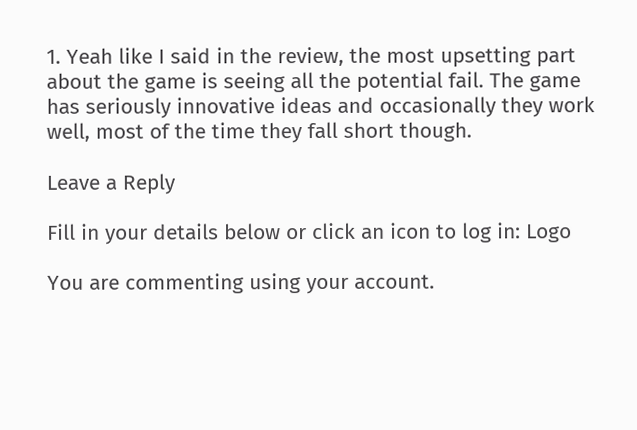1. Yeah like I said in the review, the most upsetting part about the game is seeing all the potential fail. The game has seriously innovative ideas and occasionally they work well, most of the time they fall short though.

Leave a Reply

Fill in your details below or click an icon to log in: Logo

You are commenting using your account.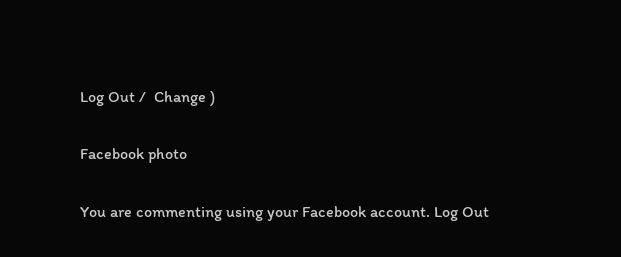Log Out /  Change )

Facebook photo

You are commenting using your Facebook account. Log Out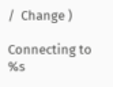/  Change )

Connecting to %s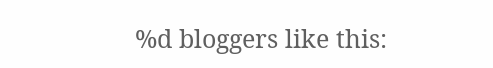%d bloggers like this: